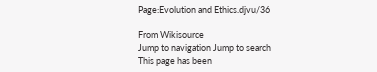Page:Evolution and Ethics.djvu/36

From Wikisource
Jump to navigation Jump to search
This page has been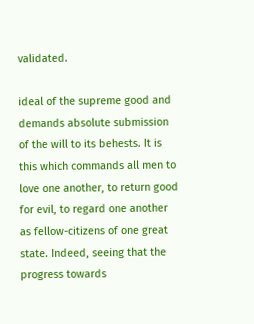validated.

ideal of the supreme good and demands absolute submission of the will to its behests. It is this which commands all men to love one another, to return good for evil, to regard one another as fellow-citizens of one great state. Indeed, seeing that the progress towards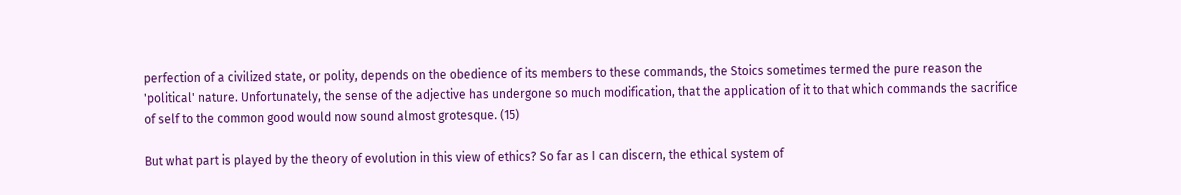perfection of a civilized state, or polity, depends on the obedience of its members to these commands, the Stoics sometimes termed the pure reason the 'political' nature. Unfortunately, the sense of the adjective has undergone so much modification, that the application of it to that which commands the sacrifice of self to the common good would now sound almost grotesque. (15)

But what part is played by the theory of evolution in this view of ethics? So far as I can discern, the ethical system of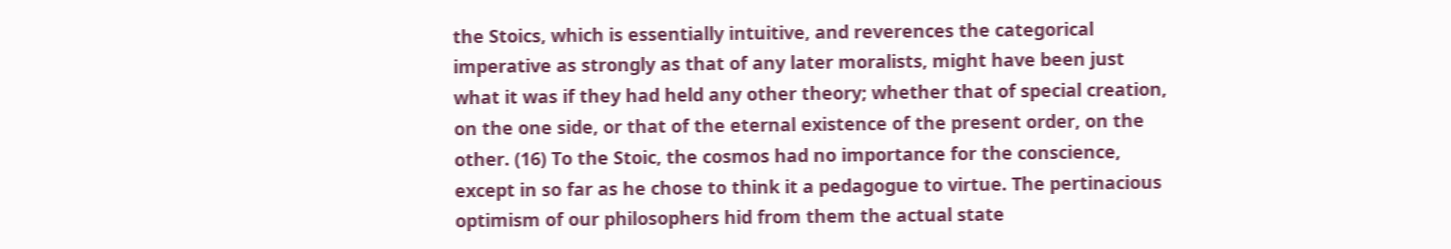the Stoics, which is essentially intuitive, and reverences the categorical imperative as strongly as that of any later moralists, might have been just what it was if they had held any other theory; whether that of special creation, on the one side, or that of the eternal existence of the present order, on the other. (16) To the Stoic, the cosmos had no importance for the conscience, except in so far as he chose to think it a pedagogue to virtue. The pertinacious optimism of our philosophers hid from them the actual state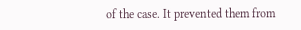of the case. It prevented them from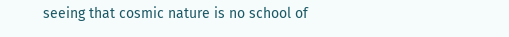seeing that cosmic nature is no school of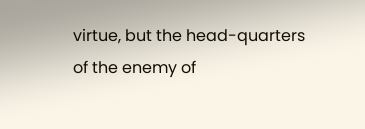virtue, but the head-quarters of the enemy of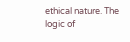ethical nature. The logic of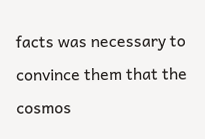facts was necessary to convince them that the cosmos